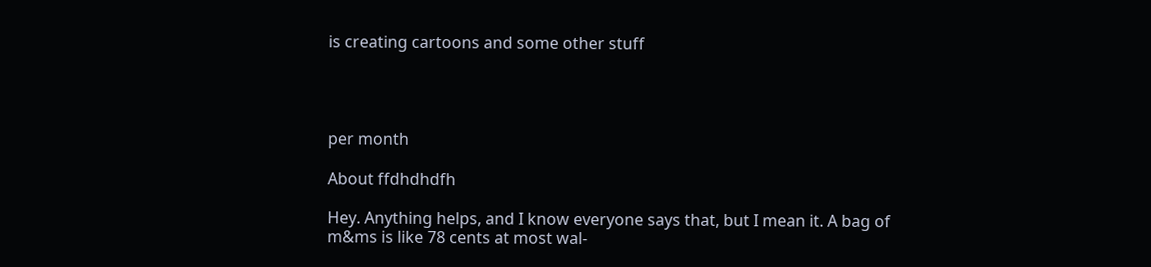is creating cartoons and some other stuff




per month

About ffdhdhdfh

Hey. Anything helps, and I know everyone says that, but I mean it. A bag of m&ms is like 78 cents at most wal-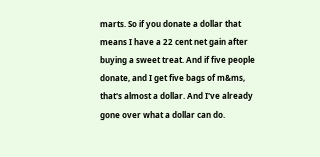marts. So if you donate a dollar that means I have a 22 cent net gain after buying a sweet treat. And if five people donate, and I get five bags of m&ms, that's almost a dollar. And I've already gone over what a dollar can do.